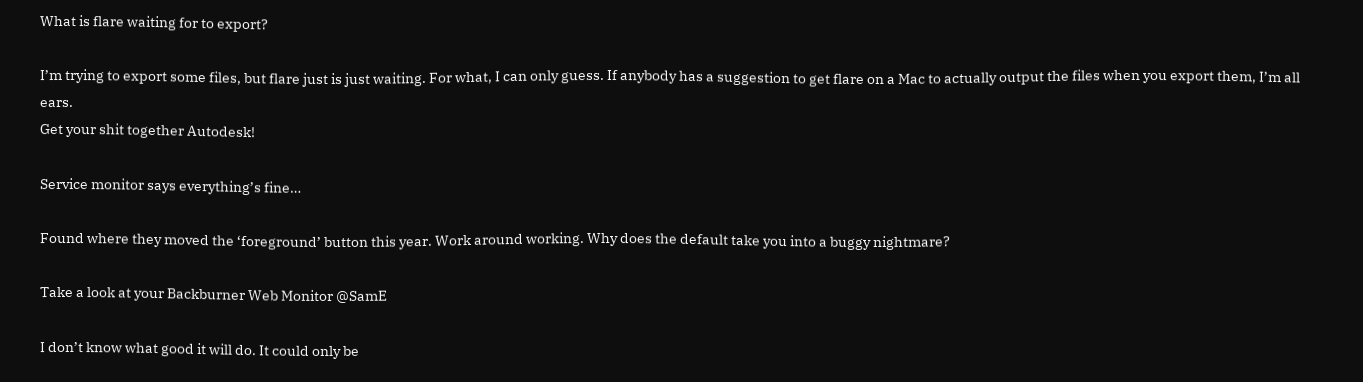What is flare waiting for to export?

I’m trying to export some files, but flare just is just waiting. For what, I can only guess. If anybody has a suggestion to get flare on a Mac to actually output the files when you export them, I’m all ears.
Get your shit together Autodesk!

Service monitor says everything’s fine…

Found where they moved the ‘foreground’ button this year. Work around working. Why does the default take you into a buggy nightmare?

Take a look at your Backburner Web Monitor @SamE

I don’t know what good it will do. It could only be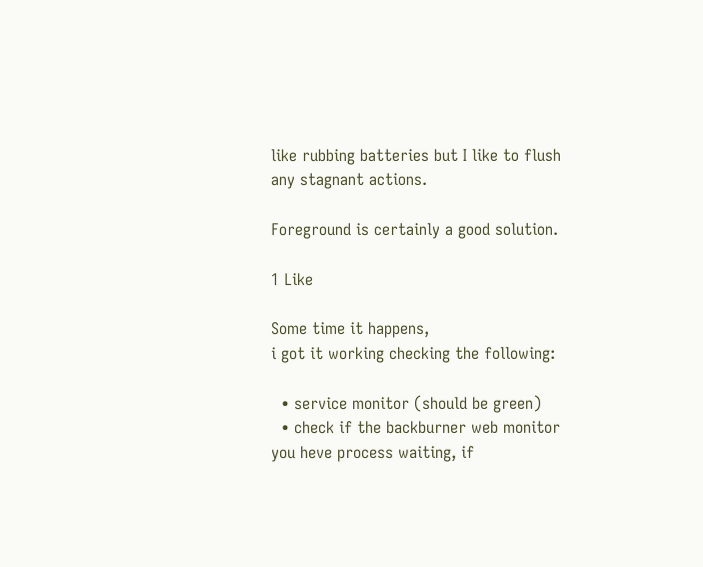like rubbing batteries but I like to flush any stagnant actions.

Foreground is certainly a good solution.

1 Like

Some time it happens,
i got it working checking the following:

  • service monitor (should be green)
  • check if the backburner web monitor you heve process waiting, if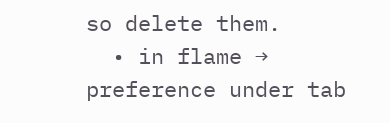so delete them.
  • in flame → preference under tab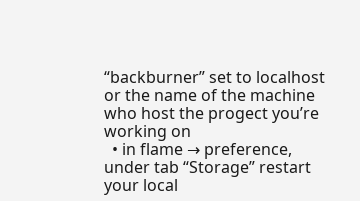“backburner” set to localhost or the name of the machine who host the progect you’re working on
  • in flame → preference, under tab “Storage” restart your local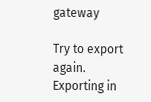gateway

Try to export again.
Exporting in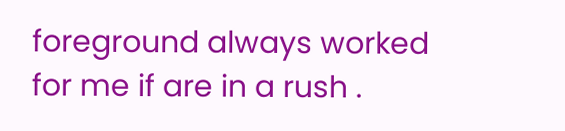foreground always worked for me if are in a rush .